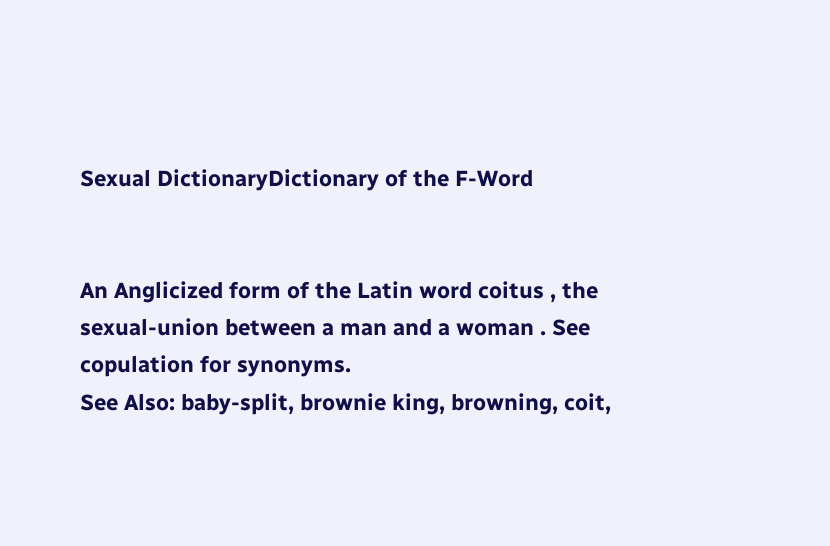Sexual DictionaryDictionary of the F-Word


An Anglicized form of the Latin word coitus , the sexual-union between a man and a woman . See copulation for synonyms.
See Also: baby-split, brownie king, browning, coit,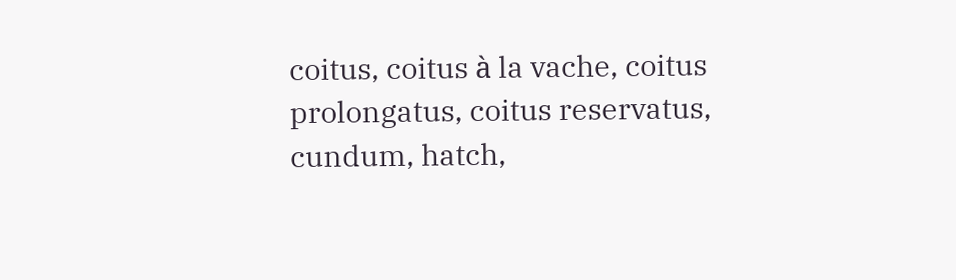coitus, coitus à la vache, coitus prolongatus, coitus reservatus, cundum, hatch,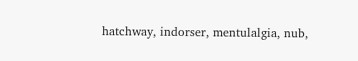hatchway, indorser, mentulalgia, nub,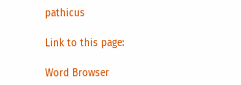pathicus

Link to this page:

Word Browser